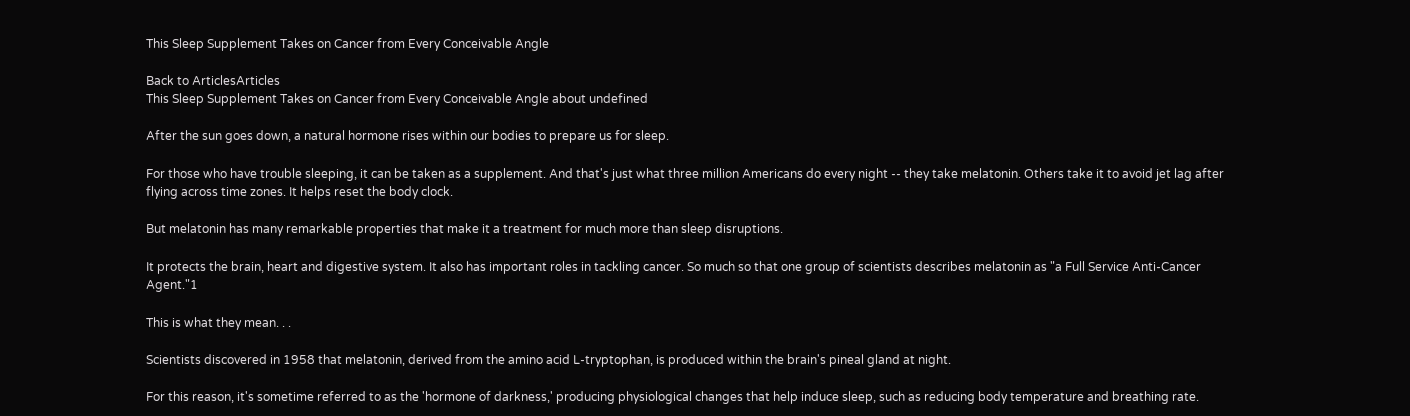This Sleep Supplement Takes on Cancer from Every Conceivable Angle

Back to ArticlesArticles
This Sleep Supplement Takes on Cancer from Every Conceivable Angle about undefined

After the sun goes down, a natural hormone rises within our bodies to prepare us for sleep.

For those who have trouble sleeping, it can be taken as a supplement. And that's just what three million Americans do every night -- they take melatonin. Others take it to avoid jet lag after flying across time zones. It helps reset the body clock.

But melatonin has many remarkable properties that make it a treatment for much more than sleep disruptions.

It protects the brain, heart and digestive system. It also has important roles in tackling cancer. So much so that one group of scientists describes melatonin as "a Full Service Anti-Cancer Agent."1

This is what they mean. . .

Scientists discovered in 1958 that melatonin, derived from the amino acid L-tryptophan, is produced within the brain's pineal gland at night.

For this reason, it's sometime referred to as the 'hormone of darkness,' producing physiological changes that help induce sleep, such as reducing body temperature and breathing rate.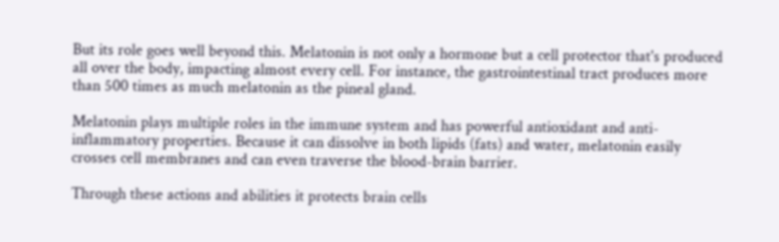But its role goes well beyond this. Melatonin is not only a hormone but a cell protector that's produced all over the body, impacting almost every cell. For instance, the gastrointestinal tract produces more than 500 times as much melatonin as the pineal gland.

Melatonin plays multiple roles in the immune system and has powerful antioxidant and anti-inflammatory properties. Because it can dissolve in both lipids (fats) and water, melatonin easily crosses cell membranes and can even traverse the blood-brain barrier.

Through these actions and abilities it protects brain cells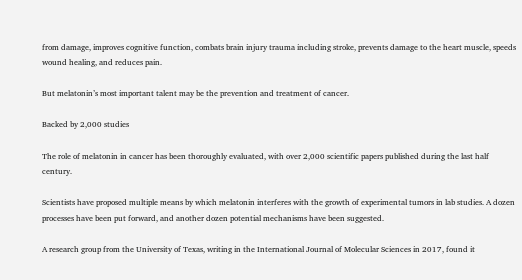from damage, improves cognitive function, combats brain injury trauma including stroke, prevents damage to the heart muscle, speeds wound healing, and reduces pain.

But melatonin’s most important talent may be the prevention and treatment of cancer.

Backed by 2,000 studies

The role of melatonin in cancer has been thoroughly evaluated, with over 2,000 scientific papers published during the last half century.

Scientists have proposed multiple means by which melatonin interferes with the growth of experimental tumors in lab studies. A dozen processes have been put forward, and another dozen potential mechanisms have been suggested.

A research group from the University of Texas, writing in the International Journal of Molecular Sciences in 2017, found it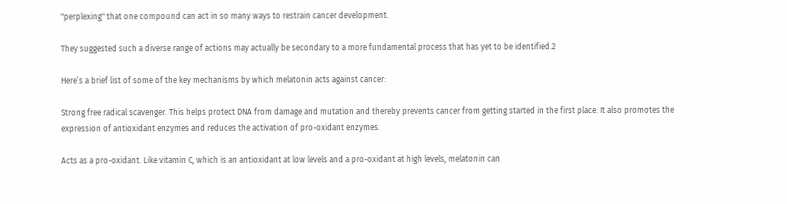"perplexing" that one compound can act in so many ways to restrain cancer development.

They suggested such a diverse range of actions may actually be secondary to a more fundamental process that has yet to be identified.2

Here’s a brief list of some of the key mechanisms by which melatonin acts against cancer:

Strong free radical scavenger. This helps protect DNA from damage and mutation and thereby prevents cancer from getting started in the first place. It also promotes the expression of antioxidant enzymes and reduces the activation of pro-oxidant enzymes.

Acts as a pro-oxidant. Like vitamin C, which is an antioxidant at low levels and a pro-oxidant at high levels, melatonin can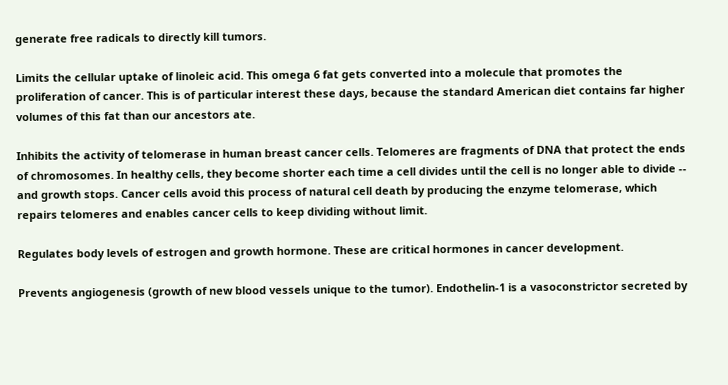generate free radicals to directly kill tumors.

Limits the cellular uptake of linoleic acid. This omega 6 fat gets converted into a molecule that promotes the proliferation of cancer. This is of particular interest these days, because the standard American diet contains far higher volumes of this fat than our ancestors ate.

Inhibits the activity of telomerase in human breast cancer cells. Telomeres are fragments of DNA that protect the ends of chromosomes. In healthy cells, they become shorter each time a cell divides until the cell is no longer able to divide -- and growth stops. Cancer cells avoid this process of natural cell death by producing the enzyme telomerase, which repairs telomeres and enables cancer cells to keep dividing without limit.

Regulates body levels of estrogen and growth hormone. These are critical hormones in cancer development.

Prevents angiogenesis (growth of new blood vessels unique to the tumor). Endothelin-1 is a vasoconstrictor secreted by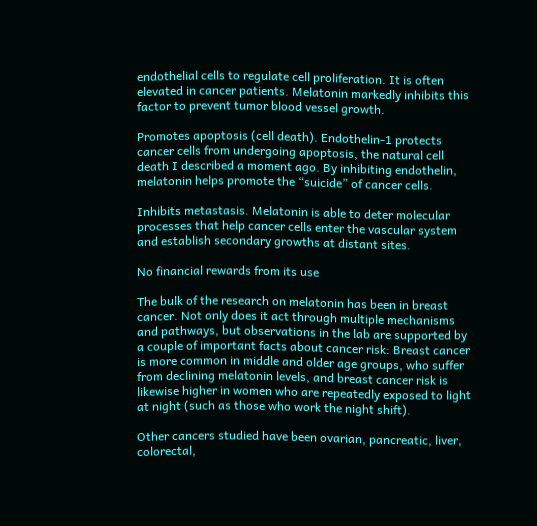endothelial cells to regulate cell proliferation. It is often elevated in cancer patients. Melatonin markedly inhibits this factor to prevent tumor blood vessel growth.

Promotes apoptosis (cell death). Endothelin-1 protects cancer cells from undergoing apoptosis, the natural cell death I described a moment ago. By inhibiting endothelin, melatonin helps promote the “suicide” of cancer cells.

Inhibits metastasis. Melatonin is able to deter molecular processes that help cancer cells enter the vascular system and establish secondary growths at distant sites.

No financial rewards from its use

The bulk of the research on melatonin has been in breast cancer. Not only does it act through multiple mechanisms and pathways, but observations in the lab are supported by a couple of important facts about cancer risk: Breast cancer is more common in middle and older age groups, who suffer from declining melatonin levels, and breast cancer risk is likewise higher in women who are repeatedly exposed to light at night (such as those who work the night shift).

Other cancers studied have been ovarian, pancreatic, liver, colorectal,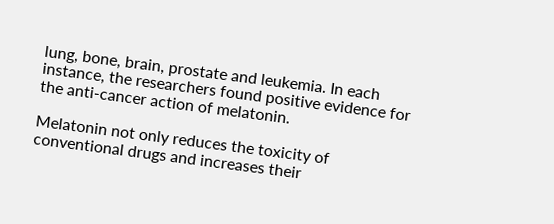lung, bone, brain, prostate and leukemia. In each instance, the researchers found positive evidence for the anti-cancer action of melatonin.

Melatonin not only reduces the toxicity of conventional drugs and increases their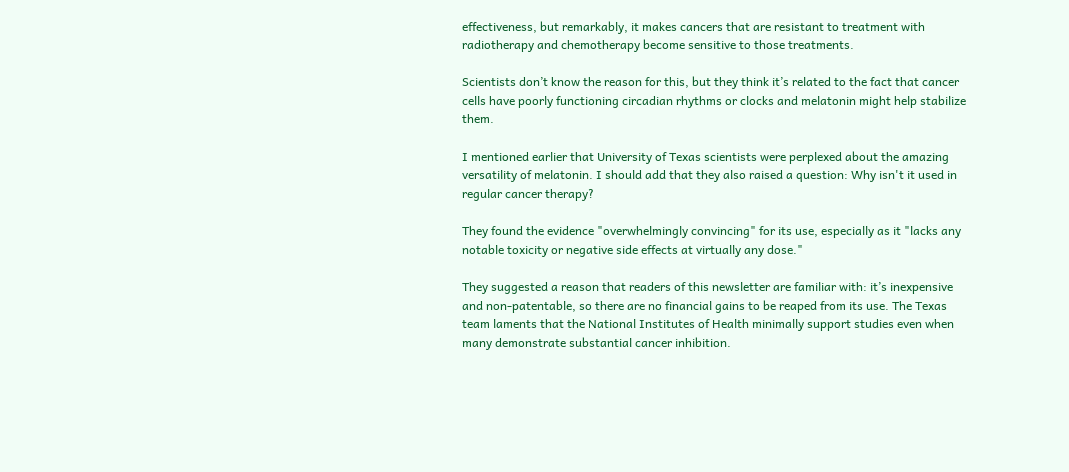effectiveness, but remarkably, it makes cancers that are resistant to treatment with radiotherapy and chemotherapy become sensitive to those treatments.

Scientists don’t know the reason for this, but they think it’s related to the fact that cancer cells have poorly functioning circadian rhythms or clocks and melatonin might help stabilize them.

I mentioned earlier that University of Texas scientists were perplexed about the amazing versatility of melatonin. I should add that they also raised a question: Why isn't it used in regular cancer therapy?

They found the evidence "overwhelmingly convincing" for its use, especially as it "lacks any notable toxicity or negative side effects at virtually any dose."

They suggested a reason that readers of this newsletter are familiar with: it’s inexpensive and non-patentable, so there are no financial gains to be reaped from its use. The Texas team laments that the National Institutes of Health minimally support studies even when many demonstrate substantial cancer inhibition.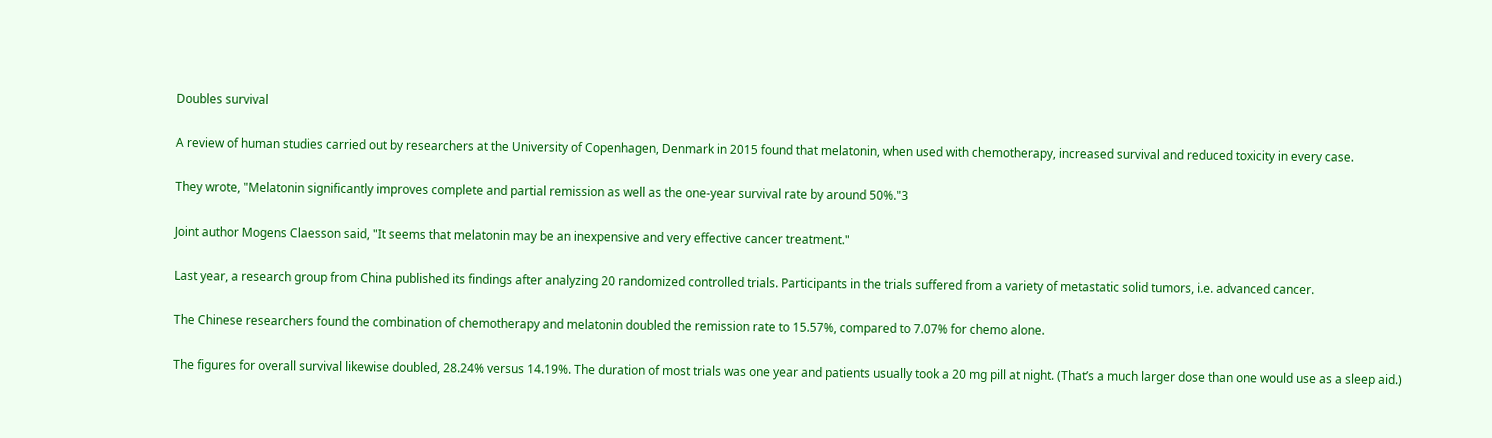Doubles survival

A review of human studies carried out by researchers at the University of Copenhagen, Denmark in 2015 found that melatonin, when used with chemotherapy, increased survival and reduced toxicity in every case.

They wrote, "Melatonin significantly improves complete and partial remission as well as the one-year survival rate by around 50%."3

Joint author Mogens Claesson said, "It seems that melatonin may be an inexpensive and very effective cancer treatment."

Last year, a research group from China published its findings after analyzing 20 randomized controlled trials. Participants in the trials suffered from a variety of metastatic solid tumors, i.e. advanced cancer.

The Chinese researchers found the combination of chemotherapy and melatonin doubled the remission rate to 15.57%, compared to 7.07% for chemo alone.

The figures for overall survival likewise doubled, 28.24% versus 14.19%. The duration of most trials was one year and patients usually took a 20 mg pill at night. (That’s a much larger dose than one would use as a sleep aid.)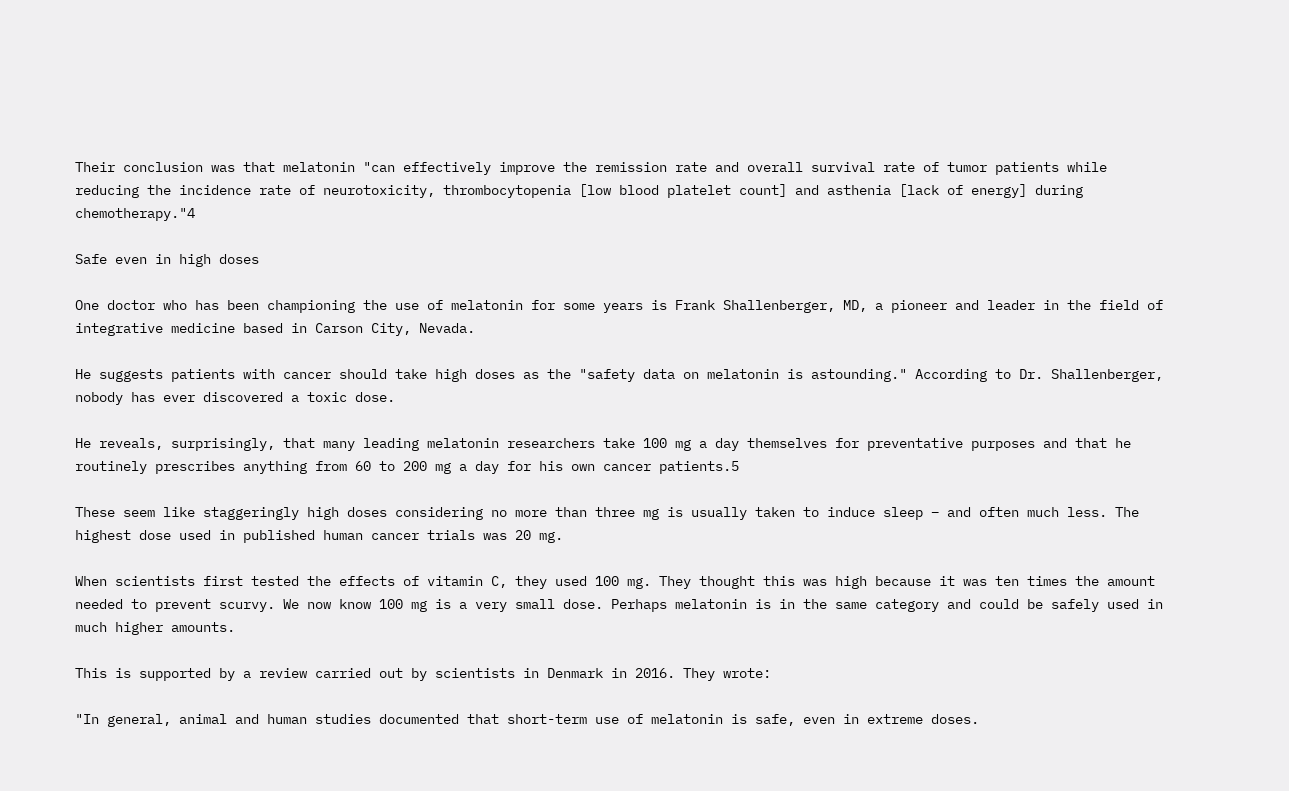Their conclusion was that melatonin "can effectively improve the remission rate and overall survival rate of tumor patients while reducing the incidence rate of neurotoxicity, thrombocytopenia [low blood platelet count] and asthenia [lack of energy] during chemotherapy."4

Safe even in high doses

One doctor who has been championing the use of melatonin for some years is Frank Shallenberger, MD, a pioneer and leader in the field of integrative medicine based in Carson City, Nevada.

He suggests patients with cancer should take high doses as the "safety data on melatonin is astounding." According to Dr. Shallenberger, nobody has ever discovered a toxic dose.

He reveals, surprisingly, that many leading melatonin researchers take 100 mg a day themselves for preventative purposes and that he routinely prescribes anything from 60 to 200 mg a day for his own cancer patients.5

These seem like staggeringly high doses considering no more than three mg is usually taken to induce sleep – and often much less. The highest dose used in published human cancer trials was 20 mg.

When scientists first tested the effects of vitamin C, they used 100 mg. They thought this was high because it was ten times the amount needed to prevent scurvy. We now know 100 mg is a very small dose. Perhaps melatonin is in the same category and could be safely used in much higher amounts.

This is supported by a review carried out by scientists in Denmark in 2016. They wrote:

"In general, animal and human studies documented that short-term use of melatonin is safe, even in extreme doses.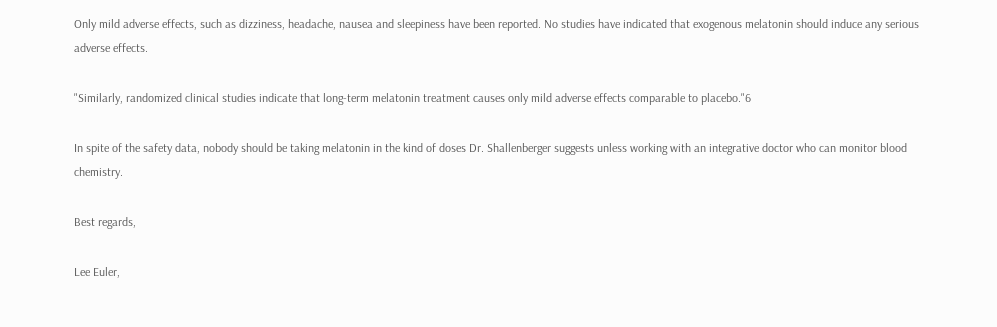Only mild adverse effects, such as dizziness, headache, nausea and sleepiness have been reported. No studies have indicated that exogenous melatonin should induce any serious adverse effects.

"Similarly, randomized clinical studies indicate that long-term melatonin treatment causes only mild adverse effects comparable to placebo."6

In spite of the safety data, nobody should be taking melatonin in the kind of doses Dr. Shallenberger suggests unless working with an integrative doctor who can monitor blood chemistry.

Best regards,

Lee Euler,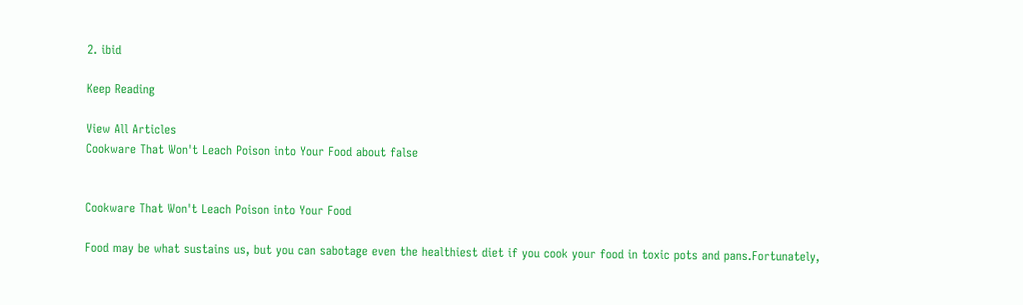2. ibid

Keep Reading

View All Articles
Cookware That Won't Leach Poison into Your Food about false


Cookware That Won't Leach Poison into Your Food

Food may be what sustains us, but you can sabotage even the healthiest diet if you cook your food in toxic pots and pans.Fortunately,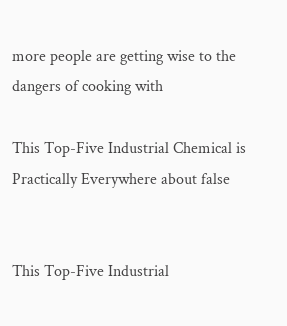more people are getting wise to the dangers of cooking with

This Top-Five Industrial Chemical is
Practically Everywhere about false


This Top-Five Industrial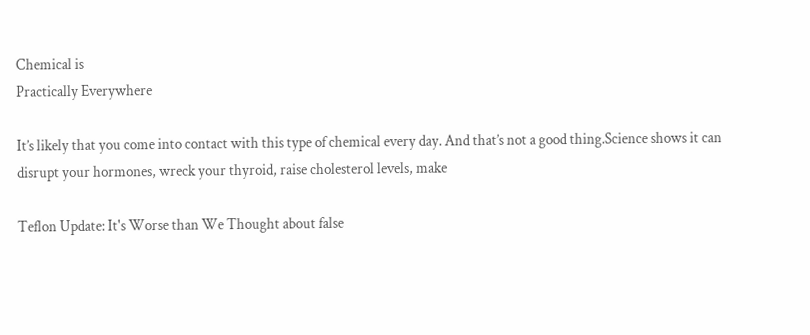Chemical is
Practically Everywhere

It’s likely that you come into contact with this type of chemical every day. And that’s not a good thing.Science shows it can disrupt your hormones, wreck your thyroid, raise cholesterol levels, make

Teflon Update: It's Worse than We Thought about false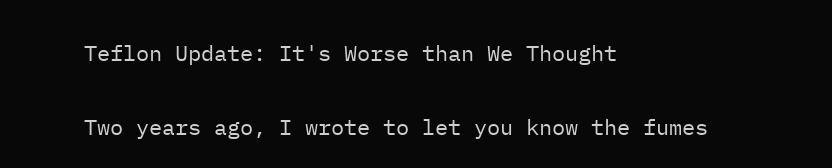Teflon Update: It's Worse than We Thought

Two years ago, I wrote to let you know the fumes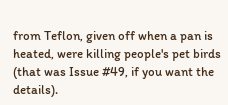from Teflon, given off when a pan is heated, were killing people's pet birds (that was Issue #49, if you want the details).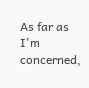As far as I'm concerned,